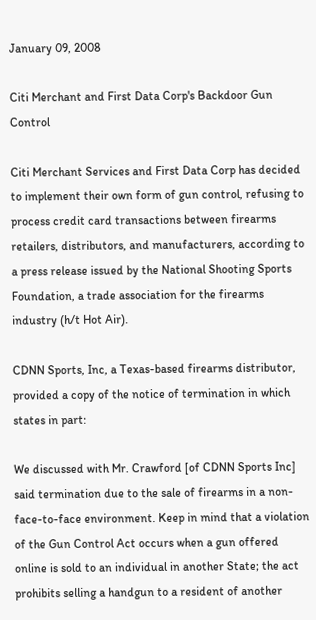January 09, 2008

Citi Merchant and First Data Corp's Backdoor Gun Control

Citi Merchant Services and First Data Corp has decided to implement their own form of gun control, refusing to process credit card transactions between firearms retailers, distributors, and manufacturers, according to a press release issued by the National Shooting Sports Foundation, a trade association for the firearms industry (h/t Hot Air).

CDNN Sports, Inc, a Texas-based firearms distributor, provided a copy of the notice of termination in which states in part:

We discussed with Mr. Crawford [of CDNN Sports Inc] said termination due to the sale of firearms in a non-face-to-face environment. Keep in mind that a violation of the Gun Control Act occurs when a gun offered online is sold to an individual in another State; the act prohibits selling a handgun to a resident of another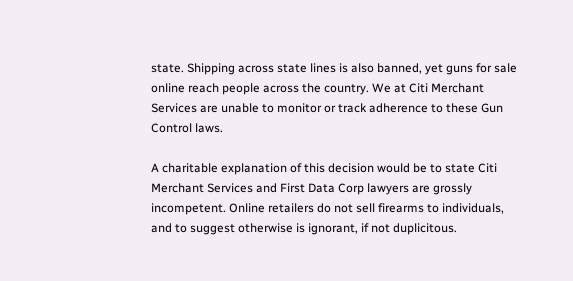state. Shipping across state lines is also banned, yet guns for sale online reach people across the country. We at Citi Merchant Services are unable to monitor or track adherence to these Gun Control laws.

A charitable explanation of this decision would be to state Citi Merchant Services and First Data Corp lawyers are grossly incompetent. Online retailers do not sell firearms to individuals, and to suggest otherwise is ignorant, if not duplicitous.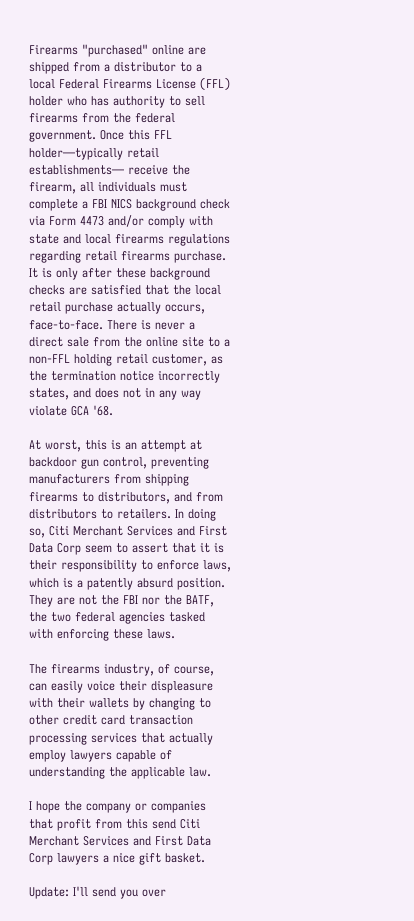Firearms "purchased" online are shipped from a distributor to a local Federal Firearms License (FFL) holder who has authority to sell firearms from the federal government. Once this FFL holder—typically retail establishments— receive the firearm, all individuals must complete a FBI NICS background check via Form 4473 and/or comply with state and local firearms regulations regarding retail firearms purchase. It is only after these background checks are satisfied that the local retail purchase actually occurs, face-to-face. There is never a direct sale from the online site to a non-FFL holding retail customer, as the termination notice incorrectly states, and does not in any way violate GCA '68.

At worst, this is an attempt at backdoor gun control, preventing manufacturers from shipping firearms to distributors, and from distributors to retailers. In doing so, Citi Merchant Services and First Data Corp seem to assert that it is their responsibility to enforce laws, which is a patently absurd position. They are not the FBI nor the BATF, the two federal agencies tasked with enforcing these laws.

The firearms industry, of course, can easily voice their displeasure with their wallets by changing to other credit card transaction processing services that actually employ lawyers capable of understanding the applicable law.

I hope the company or companies that profit from this send Citi Merchant Services and First Data Corp lawyers a nice gift basket.

Update: I'll send you over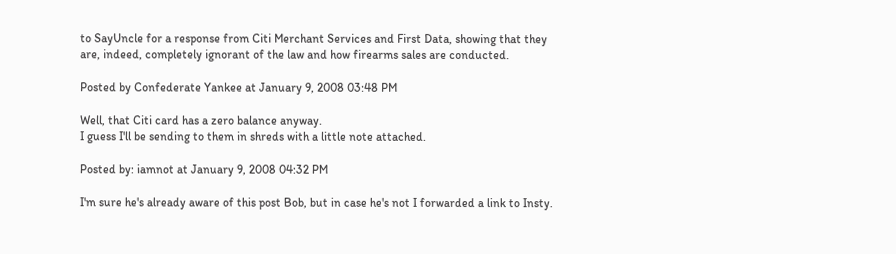to SayUncle for a response from Citi Merchant Services and First Data, showing that they are, indeed, completely ignorant of the law and how firearms sales are conducted.

Posted by Confederate Yankee at January 9, 2008 03:48 PM

Well, that Citi card has a zero balance anyway.
I guess I'll be sending to them in shreds with a little note attached.

Posted by: iamnot at January 9, 2008 04:32 PM

I'm sure he's already aware of this post Bob, but in case he's not I forwarded a link to Insty.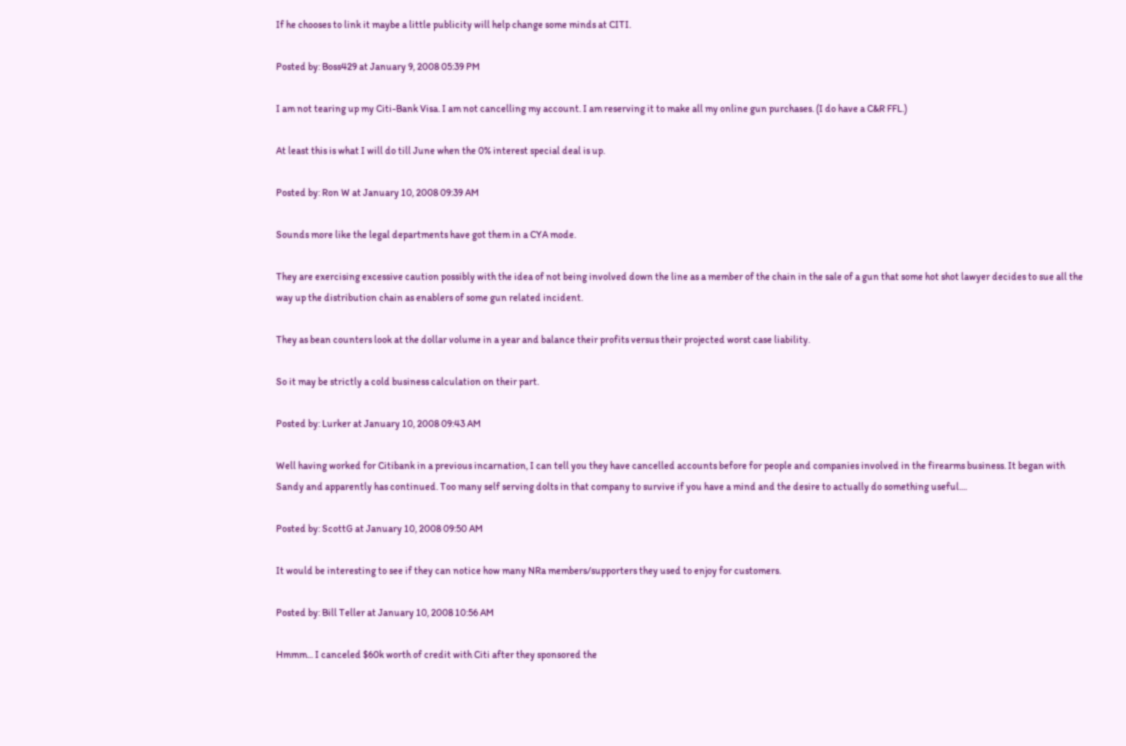If he chooses to link it maybe a little publicity will help change some minds at CITI.

Posted by: Boss429 at January 9, 2008 05:39 PM

I am not tearing up my Citi-Bank Visa. I am not cancelling my account. I am reserving it to make all my online gun purchases. (I do have a C&R FFL.)

At least this is what I will do till June when the 0% interest special deal is up.

Posted by: Ron W at January 10, 2008 09:39 AM

Sounds more like the legal departments have got them in a CYA mode.

They are exercising excessive caution possibly with the idea of not being involved down the line as a member of the chain in the sale of a gun that some hot shot lawyer decides to sue all the way up the distribution chain as enablers of some gun related incident.

They as bean counters look at the dollar volume in a year and balance their profits versus their projected worst case liability.

So it may be strictly a cold business calculation on their part.

Posted by: Lurker at January 10, 2008 09:43 AM

Well having worked for Citibank in a previous incarnation, I can tell you they have cancelled accounts before for people and companies involved in the firearms business. It began with Sandy and apparently has continued. Too many self serving dolts in that company to survive if you have a mind and the desire to actually do something useful....

Posted by: ScottG at January 10, 2008 09:50 AM

It would be interesting to see if they can notice how many NRa members/supporters they used to enjoy for customers.

Posted by: Bill Teller at January 10, 2008 10:56 AM

Hmmm... I canceled $60k worth of credit with Citi after they sponsored the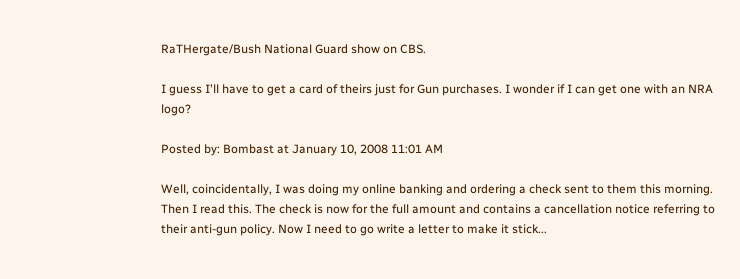RaTHergate/Bush National Guard show on CBS.

I guess I'll have to get a card of theirs just for Gun purchases. I wonder if I can get one with an NRA logo?

Posted by: Bombast at January 10, 2008 11:01 AM

Well, coincidentally, I was doing my online banking and ordering a check sent to them this morning. Then I read this. The check is now for the full amount and contains a cancellation notice referring to their anti-gun policy. Now I need to go write a letter to make it stick...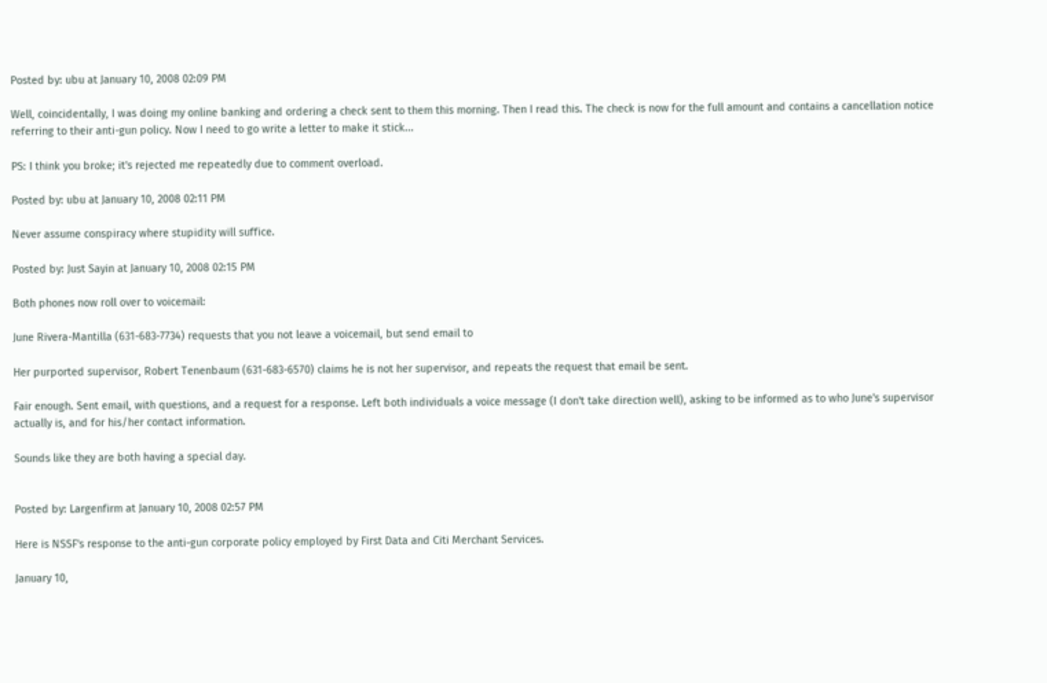Posted by: ubu at January 10, 2008 02:09 PM

Well, coincidentally, I was doing my online banking and ordering a check sent to them this morning. Then I read this. The check is now for the full amount and contains a cancellation notice referring to their anti-gun policy. Now I need to go write a letter to make it stick...

PS: I think you broke; it's rejected me repeatedly due to comment overload.

Posted by: ubu at January 10, 2008 02:11 PM

Never assume conspiracy where stupidity will suffice.

Posted by: Just Sayin at January 10, 2008 02:15 PM

Both phones now roll over to voicemail:

June Rivera-Mantilla (631-683-7734) requests that you not leave a voicemail, but send email to

Her purported supervisor, Robert Tenenbaum (631-683-6570) claims he is not her supervisor, and repeats the request that email be sent.

Fair enough. Sent email, with questions, and a request for a response. Left both individuals a voice message (I don't take direction well), asking to be informed as to who June's supervisor actually is, and for his/her contact information.

Sounds like they are both having a special day.


Posted by: Largenfirm at January 10, 2008 02:57 PM

Here is NSSF's response to the anti-gun corporate policy employed by First Data and Citi Merchant Services.

January 10,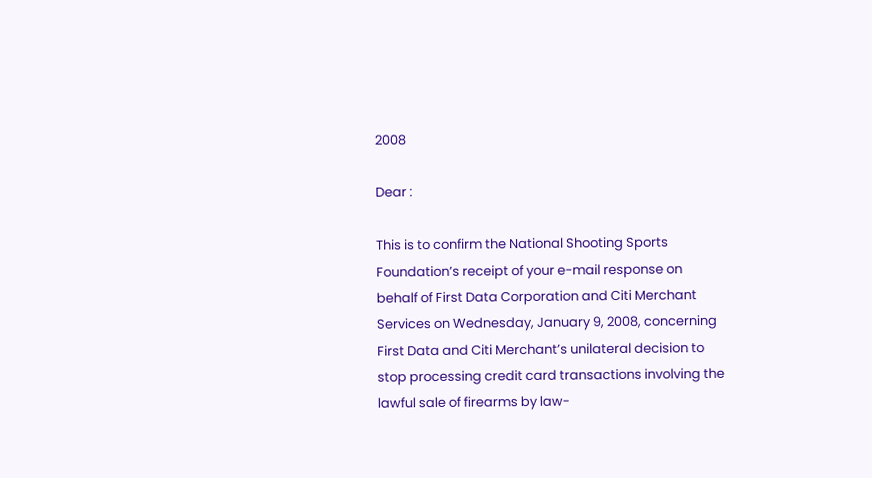2008

Dear :

This is to confirm the National Shooting Sports Foundation’s receipt of your e-mail response on behalf of First Data Corporation and Citi Merchant Services on Wednesday, January 9, 2008, concerning First Data and Citi Merchant’s unilateral decision to stop processing credit card transactions involving the lawful sale of firearms by law-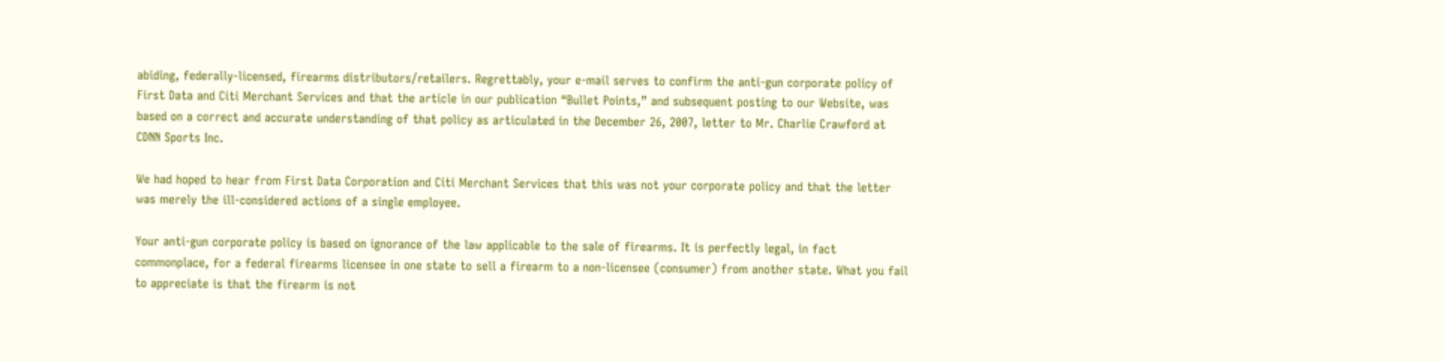abiding, federally-licensed, firearms distributors/retailers. Regrettably, your e-mail serves to confirm the anti-gun corporate policy of First Data and Citi Merchant Services and that the article in our publication “Bullet Points,” and subsequent posting to our Website, was based on a correct and accurate understanding of that policy as articulated in the December 26, 2007, letter to Mr. Charlie Crawford at CDNN Sports Inc.

We had hoped to hear from First Data Corporation and Citi Merchant Services that this was not your corporate policy and that the letter was merely the ill-considered actions of a single employee.

Your anti-gun corporate policy is based on ignorance of the law applicable to the sale of firearms. It is perfectly legal, in fact commonplace, for a federal firearms licensee in one state to sell a firearm to a non-licensee (consumer) from another state. What you fail to appreciate is that the firearm is not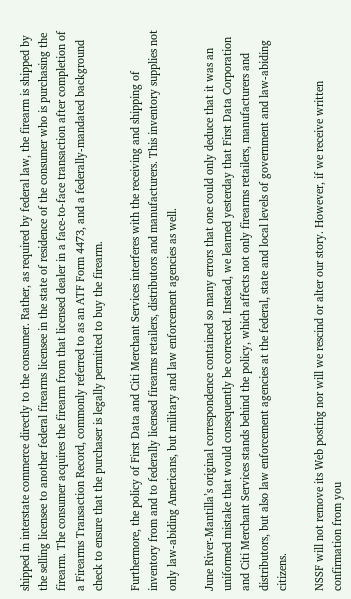shipped in interstate commerce directly to the consumer. Rather, as required by federal law, the firearm is shipped by the selling licensee to another federal firearms licensee in the state of residence of the consumer who is purchasing the firearm. The consumer acquires the firearm from that licensed dealer in a face-to-face transaction after completion of a Firearms Transaction Record, commonly referred to as an ATF Form 4473, and a federally-mandated background check to ensure that the purchaser is legally permitted to buy the firearm.

Furthermore, the policy of First Data and Citi Merchant Services interferes with the receiving and shipping of inventory from and to federally licensed firearms retailers, distributors and manufacturers. This inventory supplies not only law-abiding Americans, but military and law enforcement agencies as well.

June River-Mantilla’s original correspondence contained so many errors that one could only deduce that it was an uniformed mistake that would consequently be corrected. Instead, we learned yesterday that First Data Corporation and Citi Merchant Services stands behind the policy, which affects not only firearms retailers, manufacturers and distributors, but also law enforcement agencies at the federal, state and local levels of government and law-abiding citizens.

NSSF will not remove its Web posting nor will we rescind or alter our story. However, if we receive written confirmation from you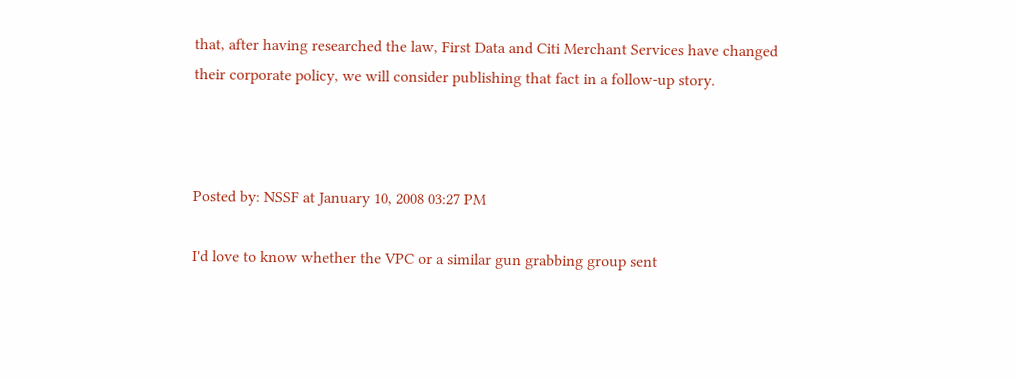that, after having researched the law, First Data and Citi Merchant Services have changed their corporate policy, we will consider publishing that fact in a follow-up story.



Posted by: NSSF at January 10, 2008 03:27 PM

I'd love to know whether the VPC or a similar gun grabbing group sent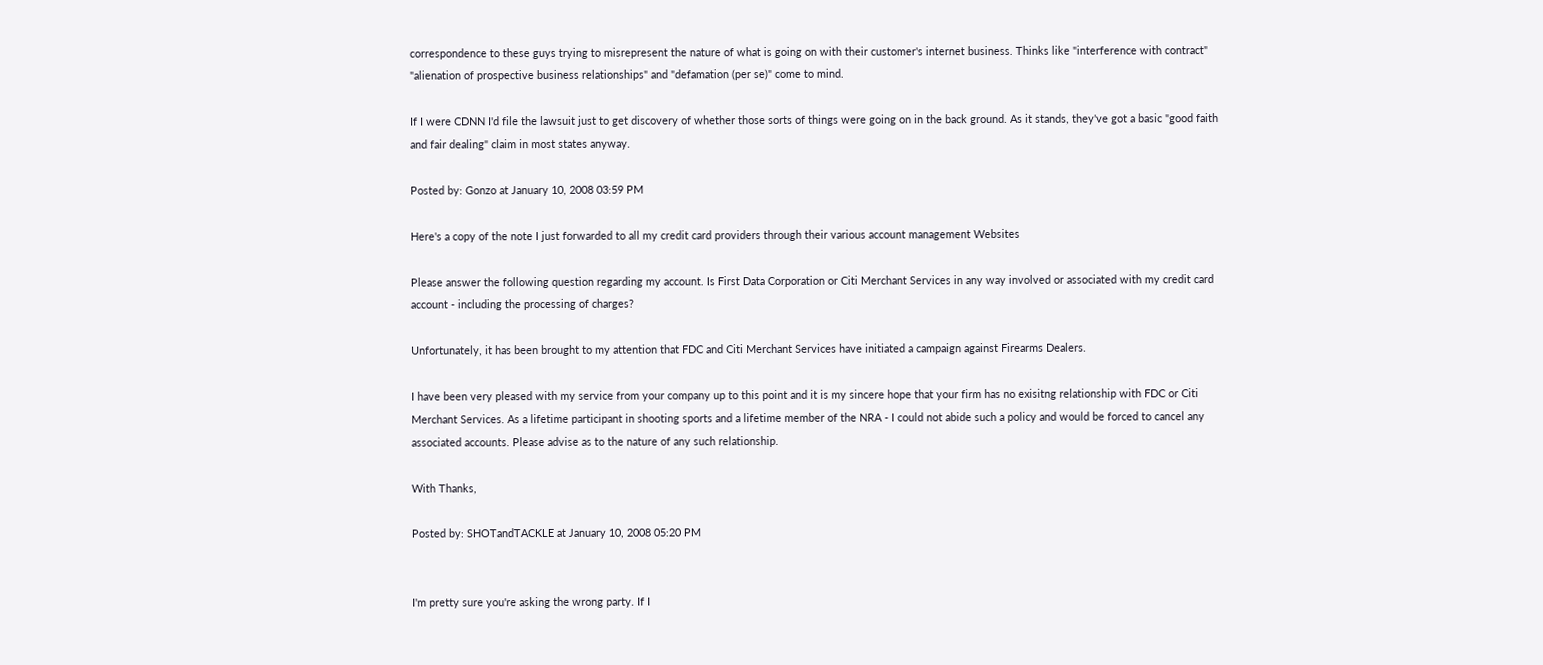correspondence to these guys trying to misrepresent the nature of what is going on with their customer's internet business. Thinks like "interference with contract" "alienation of prospective business relationships" and "defamation (per se)" come to mind.

If I were CDNN I'd file the lawsuit just to get discovery of whether those sorts of things were going on in the back ground. As it stands, they've got a basic "good faith and fair dealing" claim in most states anyway.

Posted by: Gonzo at January 10, 2008 03:59 PM

Here's a copy of the note I just forwarded to all my credit card providers through their various account management Websites

Please answer the following question regarding my account. Is First Data Corporation or Citi Merchant Services in any way involved or associated with my credit card account - including the processing of charges?

Unfortunately, it has been brought to my attention that FDC and Citi Merchant Services have initiated a campaign against Firearms Dealers.

I have been very pleased with my service from your company up to this point and it is my sincere hope that your firm has no exisitng relationship with FDC or Citi Merchant Services. As a lifetime participant in shooting sports and a lifetime member of the NRA - I could not abide such a policy and would be forced to cancel any associated accounts. Please advise as to the nature of any such relationship.

With Thanks,

Posted by: SHOTandTACKLE at January 10, 2008 05:20 PM


I'm pretty sure you're asking the wrong party. If I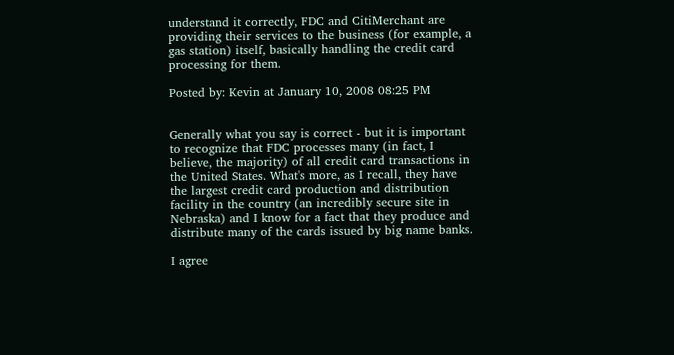understand it correctly, FDC and CitiMerchant are providing their services to the business (for example, a gas station) itself, basically handling the credit card processing for them.

Posted by: Kevin at January 10, 2008 08:25 PM


Generally what you say is correct - but it is important to recognize that FDC processes many (in fact, I believe, the majority) of all credit card transactions in the United States. What's more, as I recall, they have the largest credit card production and distribution facility in the country (an incredibly secure site in Nebraska) and I know for a fact that they produce and distribute many of the cards issued by big name banks.

I agree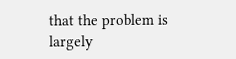that the problem is largely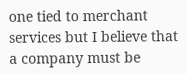one tied to merchant services but I believe that a company must be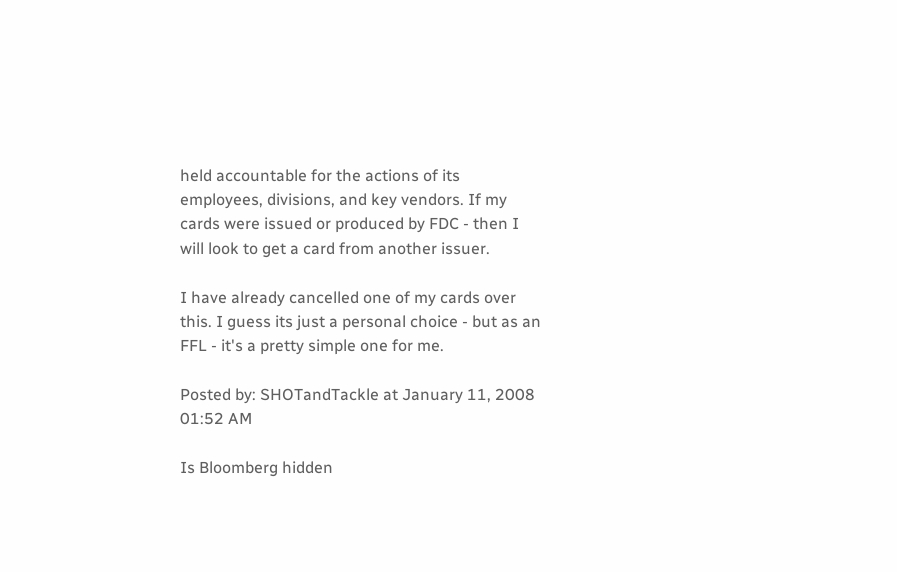held accountable for the actions of its employees, divisions, and key vendors. If my cards were issued or produced by FDC - then I will look to get a card from another issuer.

I have already cancelled one of my cards over this. I guess its just a personal choice - but as an FFL - it's a pretty simple one for me.

Posted by: SHOTandTackle at January 11, 2008 01:52 AM

Is Bloomberg hidden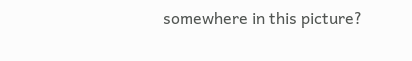somewhere in this picture?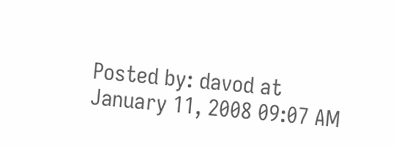Posted by: davod at January 11, 2008 09:07 AM